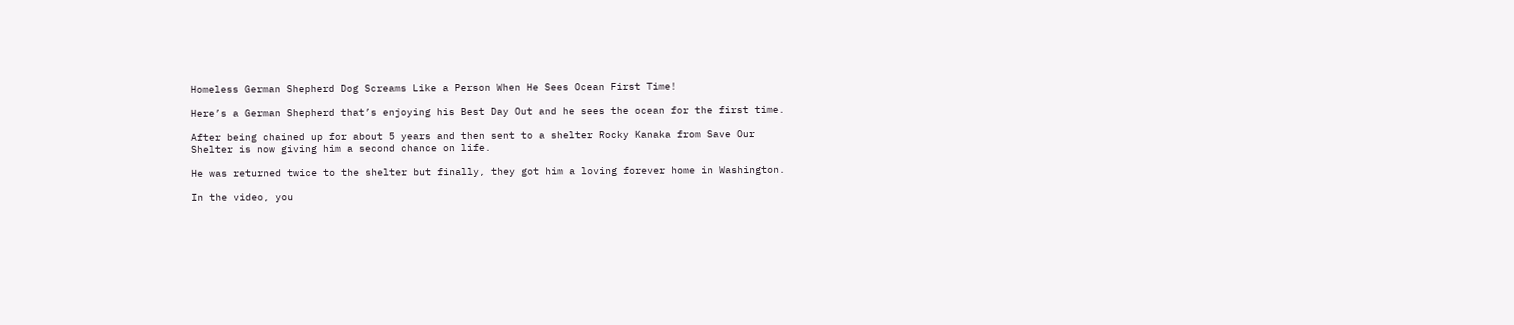Homeless German Shepherd Dog Screams Like a Person When He Sees Ocean First Time!

Here’s a German Shepherd that’s enjoying his Best Day Out and he sees the ocean for the first time.

After being chained up for about 5 years and then sent to a shelter Rocky Kanaka from Save Our Shelter is now giving him a second chance on life.

He was returned twice to the shelter but finally, they got him a loving forever home in Washington.

In the video, you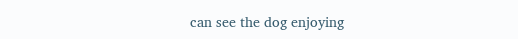can see the dog enjoying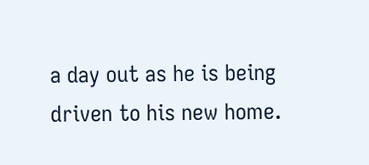a day out as he is being driven to his new home.